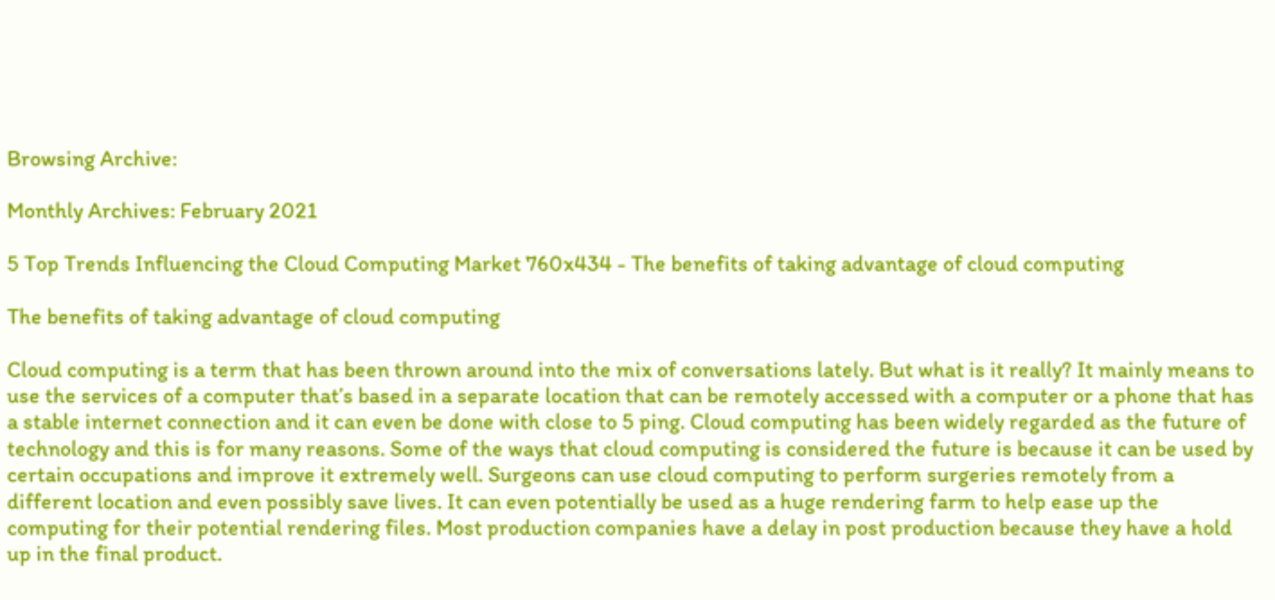Browsing Archive:

Monthly Archives: February 2021

5 Top Trends Influencing the Cloud Computing Market 760x434 - The benefits of taking advantage of cloud computing

The benefits of taking advantage of cloud computing

Cloud computing is a term that has been thrown around into the mix of conversations lately. But what is it really? It mainly means to use the services of a computer that’s based in a separate location that can be remotely accessed with a computer or a phone that has a stable internet connection and it can even be done with close to 5 ping. Cloud computing has been widely regarded as the future of technology and this is for many reasons. Some of the ways that cloud computing is considered the future is because it can be used by certain occupations and improve it extremely well. Surgeons can use cloud computing to perform surgeries remotely from a different location and even possibly save lives. It can even potentially be used as a huge rendering farm to help ease up the computing for their potential rendering files. Most production companies have a delay in post production because they have a hold up in the final product.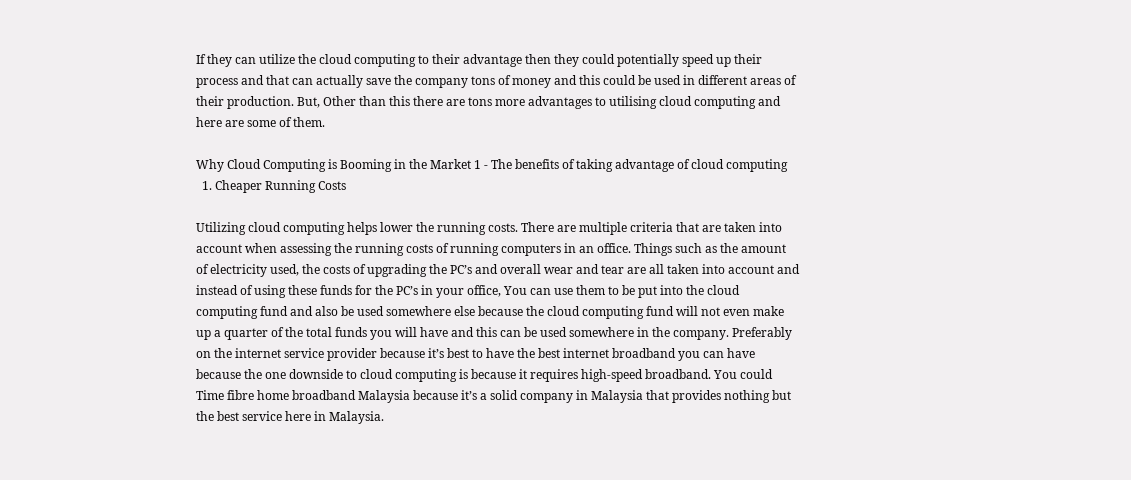If they can utilize the cloud computing to their advantage then they could potentially speed up their process and that can actually save the company tons of money and this could be used in different areas of their production. But, Other than this there are tons more advantages to utilising cloud computing and here are some of them.

Why Cloud Computing is Booming in the Market 1 - The benefits of taking advantage of cloud computing
  1. Cheaper Running Costs

Utilizing cloud computing helps lower the running costs. There are multiple criteria that are taken into account when assessing the running costs of running computers in an office. Things such as the amount of electricity used, the costs of upgrading the PC’s and overall wear and tear are all taken into account and instead of using these funds for the PC’s in your office, You can use them to be put into the cloud computing fund and also be used somewhere else because the cloud computing fund will not even make up a quarter of the total funds you will have and this can be used somewhere in the company. Preferably on the internet service provider because it’s best to have the best internet broadband you can have because the one downside to cloud computing is because it requires high-speed broadband. You could Time fibre home broadband Malaysia because it’s a solid company in Malaysia that provides nothing but the best service here in Malaysia.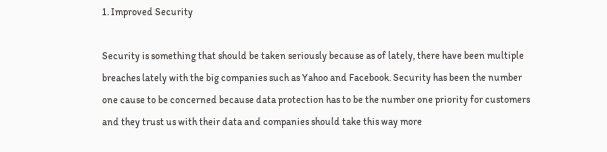1. Improved Security

Security is something that should be taken seriously because as of lately, there have been multiple breaches lately with the big companies such as Yahoo and Facebook. Security has been the number one cause to be concerned because data protection has to be the number one priority for customers and they trust us with their data and companies should take this way more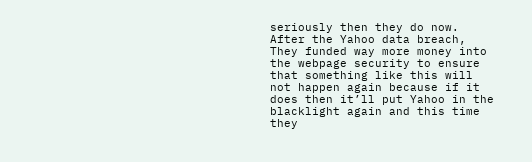seriously then they do now. After the Yahoo data breach, They funded way more money into the webpage security to ensure that something like this will not happen again because if it does then it’ll put Yahoo in the blacklight again and this time they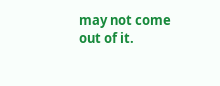may not come out of it.